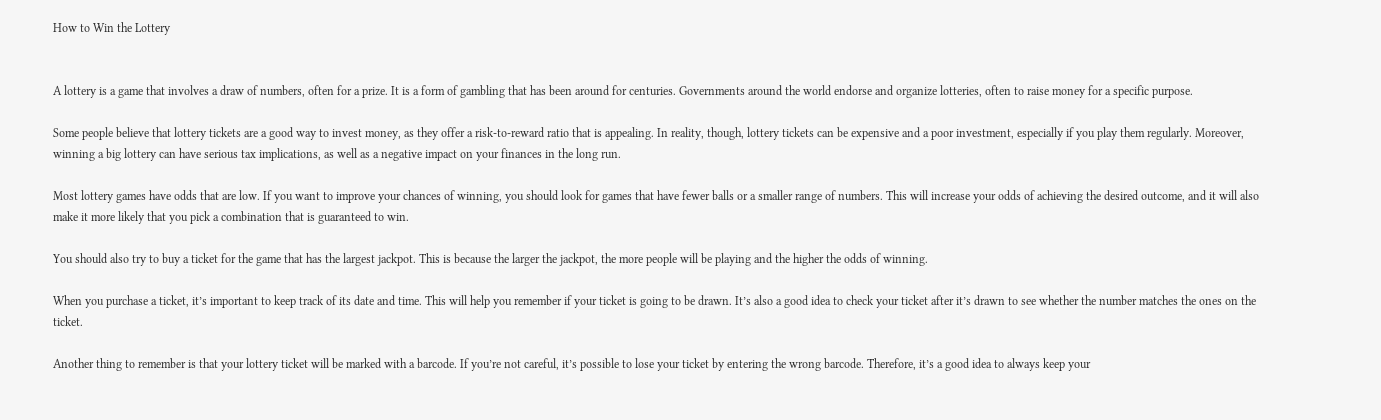How to Win the Lottery


A lottery is a game that involves a draw of numbers, often for a prize. It is a form of gambling that has been around for centuries. Governments around the world endorse and organize lotteries, often to raise money for a specific purpose.

Some people believe that lottery tickets are a good way to invest money, as they offer a risk-to-reward ratio that is appealing. In reality, though, lottery tickets can be expensive and a poor investment, especially if you play them regularly. Moreover, winning a big lottery can have serious tax implications, as well as a negative impact on your finances in the long run.

Most lottery games have odds that are low. If you want to improve your chances of winning, you should look for games that have fewer balls or a smaller range of numbers. This will increase your odds of achieving the desired outcome, and it will also make it more likely that you pick a combination that is guaranteed to win.

You should also try to buy a ticket for the game that has the largest jackpot. This is because the larger the jackpot, the more people will be playing and the higher the odds of winning.

When you purchase a ticket, it’s important to keep track of its date and time. This will help you remember if your ticket is going to be drawn. It’s also a good idea to check your ticket after it’s drawn to see whether the number matches the ones on the ticket.

Another thing to remember is that your lottery ticket will be marked with a barcode. If you’re not careful, it’s possible to lose your ticket by entering the wrong barcode. Therefore, it’s a good idea to always keep your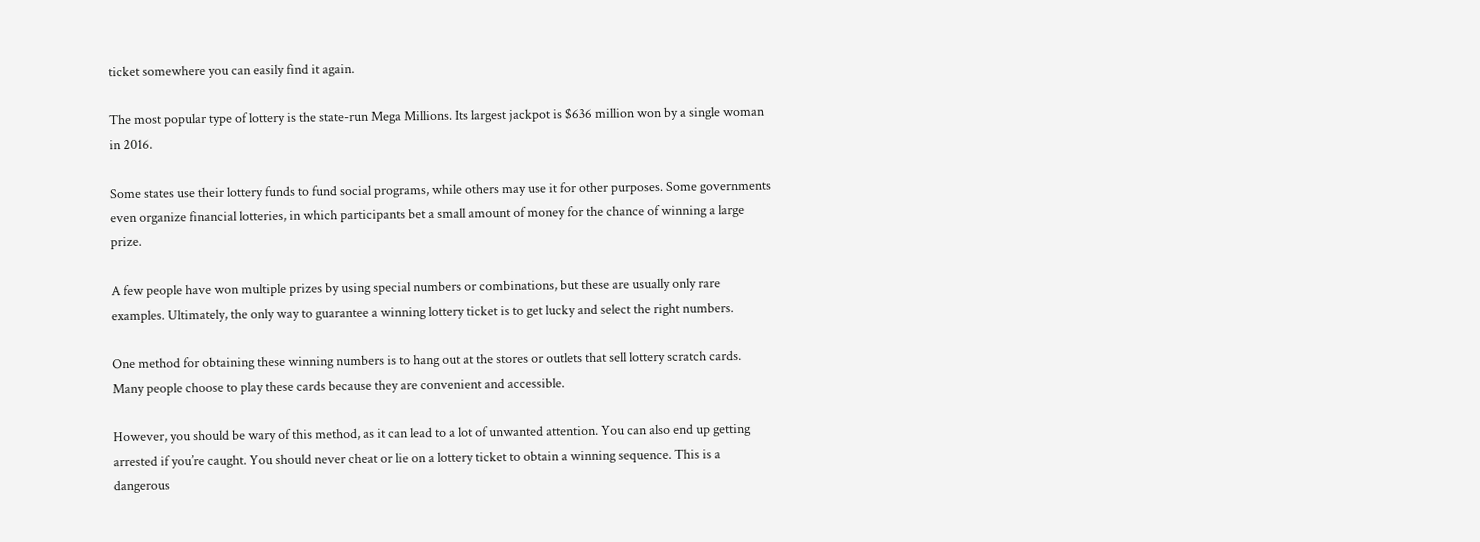ticket somewhere you can easily find it again.

The most popular type of lottery is the state-run Mega Millions. Its largest jackpot is $636 million won by a single woman in 2016.

Some states use their lottery funds to fund social programs, while others may use it for other purposes. Some governments even organize financial lotteries, in which participants bet a small amount of money for the chance of winning a large prize.

A few people have won multiple prizes by using special numbers or combinations, but these are usually only rare examples. Ultimately, the only way to guarantee a winning lottery ticket is to get lucky and select the right numbers.

One method for obtaining these winning numbers is to hang out at the stores or outlets that sell lottery scratch cards. Many people choose to play these cards because they are convenient and accessible.

However, you should be wary of this method, as it can lead to a lot of unwanted attention. You can also end up getting arrested if you’re caught. You should never cheat or lie on a lottery ticket to obtain a winning sequence. This is a dangerous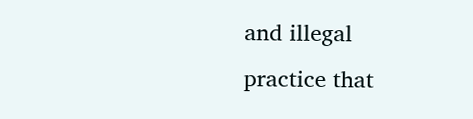and illegal practice that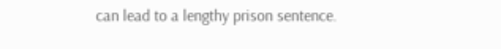can lead to a lengthy prison sentence.